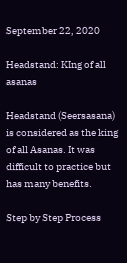September 22, 2020

Headstand: KIng of all asanas

Headstand (Seersasana) is considered as the king of all Asanas. It was difficult to practice but has many benefits.

Step by Step Process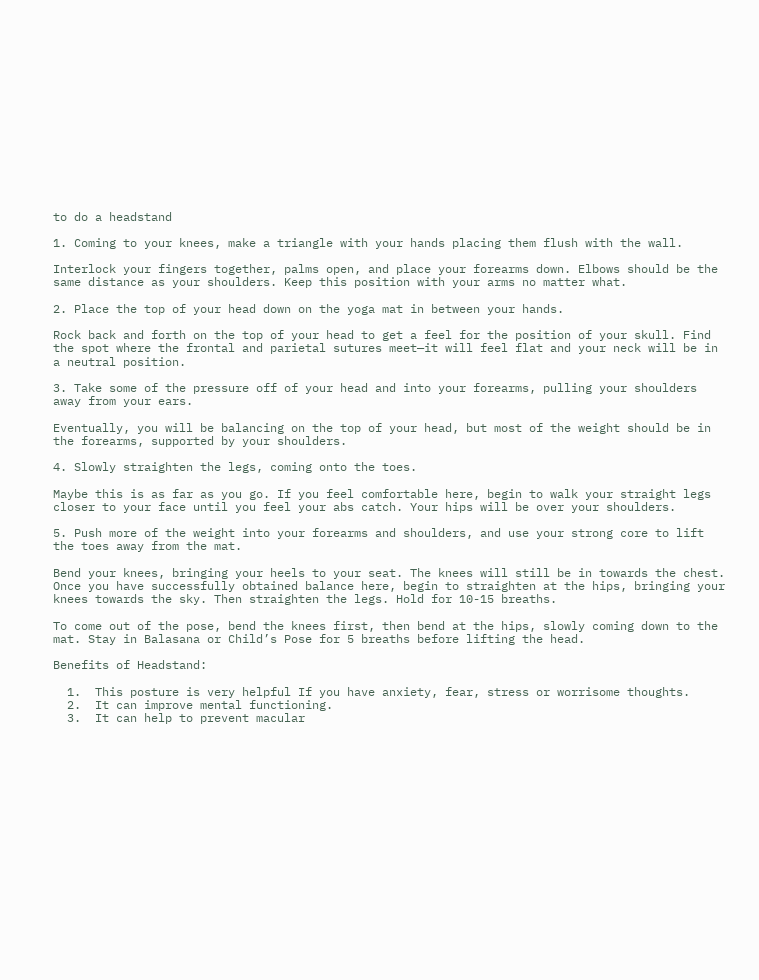to do a headstand

1. Coming to your knees, make a triangle with your hands placing them flush with the wall.

Interlock your fingers together, palms open, and place your forearms down. Elbows should be the same distance as your shoulders. Keep this position with your arms no matter what.

2. Place the top of your head down on the yoga mat in between your hands.

Rock back and forth on the top of your head to get a feel for the position of your skull. Find the spot where the frontal and parietal sutures meet—it will feel flat and your neck will be in a neutral position.

3. Take some of the pressure off of your head and into your forearms, pulling your shoulders away from your ears.

Eventually, you will be balancing on the top of your head, but most of the weight should be in the forearms, supported by your shoulders.

4. Slowly straighten the legs, coming onto the toes.

Maybe this is as far as you go. If you feel comfortable here, begin to walk your straight legs closer to your face until you feel your abs catch. Your hips will be over your shoulders.

5. Push more of the weight into your forearms and shoulders, and use your strong core to lift the toes away from the mat.

Bend your knees, bringing your heels to your seat. The knees will still be in towards the chest. Once you have successfully obtained balance here, begin to straighten at the hips, bringing your knees towards the sky. Then straighten the legs. Hold for 10-15 breaths.

To come out of the pose, bend the knees first, then bend at the hips, slowly coming down to the mat. Stay in Balasana or Child’s Pose for 5 breaths before lifting the head.

Benefits of Headstand:

  1.  This posture is very helpful If you have anxiety, fear, stress or worrisome thoughts.
  2.  It can improve mental functioning.
  3.  It can help to prevent macular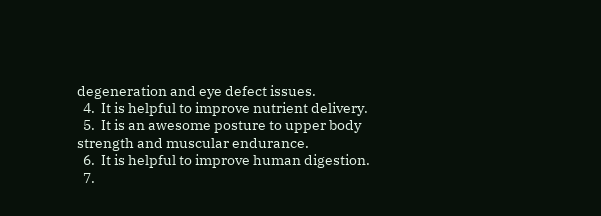degeneration and eye defect issues.
  4.  It is helpful to improve nutrient delivery.
  5.  It is an awesome posture to upper body strength and muscular endurance.
  6.  It is helpful to improve human digestion.
  7.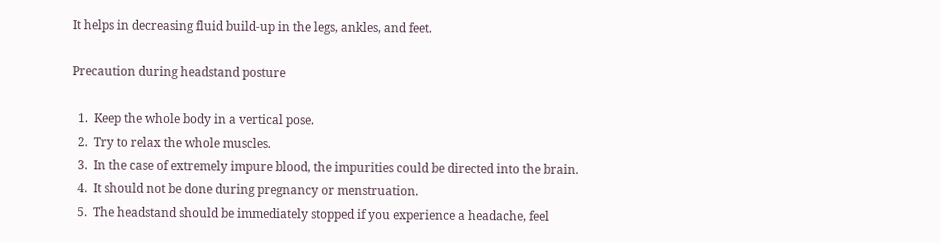It helps in decreasing fluid build-up in the legs, ankles, and feet.

Precaution during headstand posture

  1.  Keep the whole body in a vertical pose.
  2.  Try to relax the whole muscles.
  3.  In the case of extremely impure blood, the impurities could be directed into the brain.
  4.  It should not be done during pregnancy or menstruation.
  5.  The headstand should be immediately stopped if you experience a headache, feel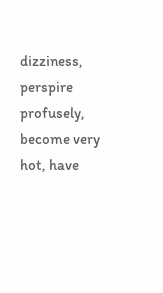dizziness, perspire profusely, become very hot, have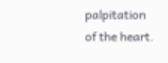palpitation of the heart.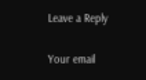Leave a Reply

Your email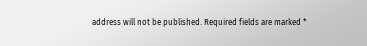address will not be published. Required fields are marked *